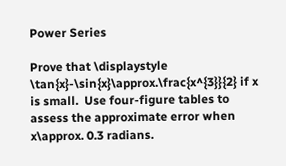Power Series

Prove that \displaystyle \tan{x}-\sin{x}\approx.\frac{x^{3}}{2} if x is small.  Use four-figure tables to assess the approximate error when x\approx. 0.3 radians.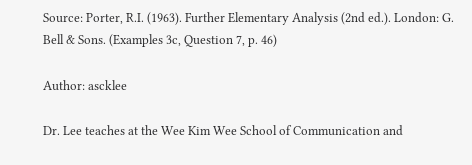Source: Porter, R.I. (1963). Further Elementary Analysis (2nd ed.). London: G. Bell & Sons. (Examples 3c, Question 7, p. 46)

Author: ascklee

Dr. Lee teaches at the Wee Kim Wee School of Communication and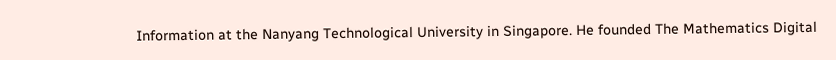Information at the Nanyang Technological University in Singapore. He founded The Mathematics Digital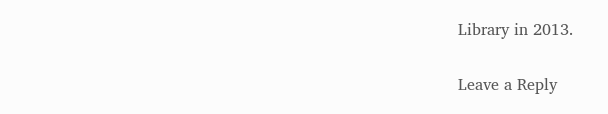Library in 2013.

Leave a Reply